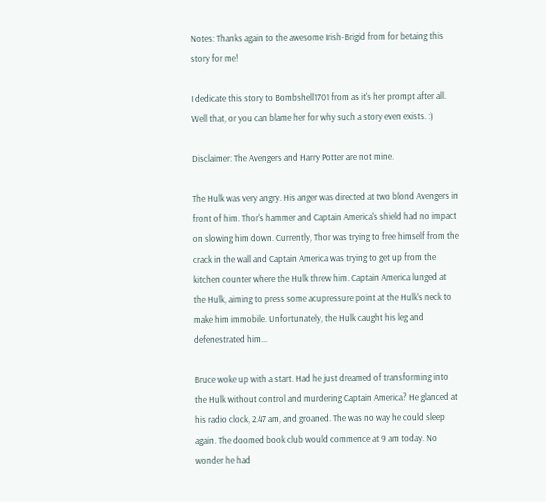Notes: Thanks again to the awesome Irish-Brigid from for betaing this story for me!

I dedicate this story to Bombshell1701 from as it's her prompt after all. Well that, or you can blame her for why such a story even exists. :)

Disclaimer: The Avengers and Harry Potter are not mine.

The Hulk was very angry. His anger was directed at two blond Avengers in front of him. Thor's hammer and Captain America's shield had no impact on slowing him down. Currently, Thor was trying to free himself from the crack in the wall and Captain America was trying to get up from the kitchen counter where the Hulk threw him. Captain America lunged at the Hulk, aiming to press some acupressure point at the Hulk's neck to make him immobile. Unfortunately, the Hulk caught his leg and defenestrated him...

Bruce woke up with a start. Had he just dreamed of transforming into the Hulk without control and murdering Captain America? He glanced at his radio clock, 2.47 am, and groaned. The was no way he could sleep again. The doomed book club would commence at 9 am today. No wonder he had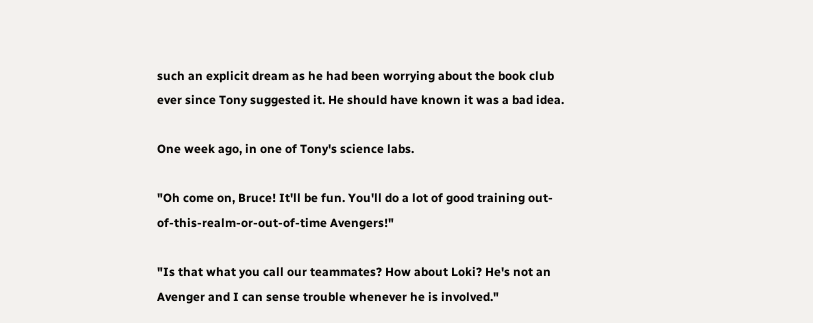such an explicit dream as he had been worrying about the book club ever since Tony suggested it. He should have known it was a bad idea.

One week ago, in one of Tony's science labs.

"Oh come on, Bruce! It'll be fun. You'll do a lot of good training out-of-this-realm-or-out-of-time Avengers!"

"Is that what you call our teammates? How about Loki? He's not an Avenger and I can sense trouble whenever he is involved."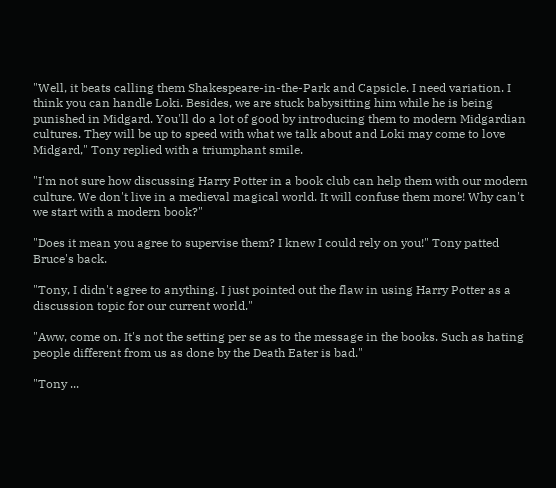"Well, it beats calling them Shakespeare-in-the-Park and Capsicle. I need variation. I think you can handle Loki. Besides, we are stuck babysitting him while he is being punished in Midgard. You'll do a lot of good by introducing them to modern Midgardian cultures. They will be up to speed with what we talk about and Loki may come to love Midgard," Tony replied with a triumphant smile.

"I'm not sure how discussing Harry Potter in a book club can help them with our modern culture. We don't live in a medieval magical world. It will confuse them more! Why can't we start with a modern book?"

"Does it mean you agree to supervise them? I knew I could rely on you!" Tony patted Bruce's back.

"Tony, I didn't agree to anything. I just pointed out the flaw in using Harry Potter as a discussion topic for our current world."

"Aww, come on. It's not the setting per se as to the message in the books. Such as hating people different from us as done by the Death Eater is bad."

"Tony ...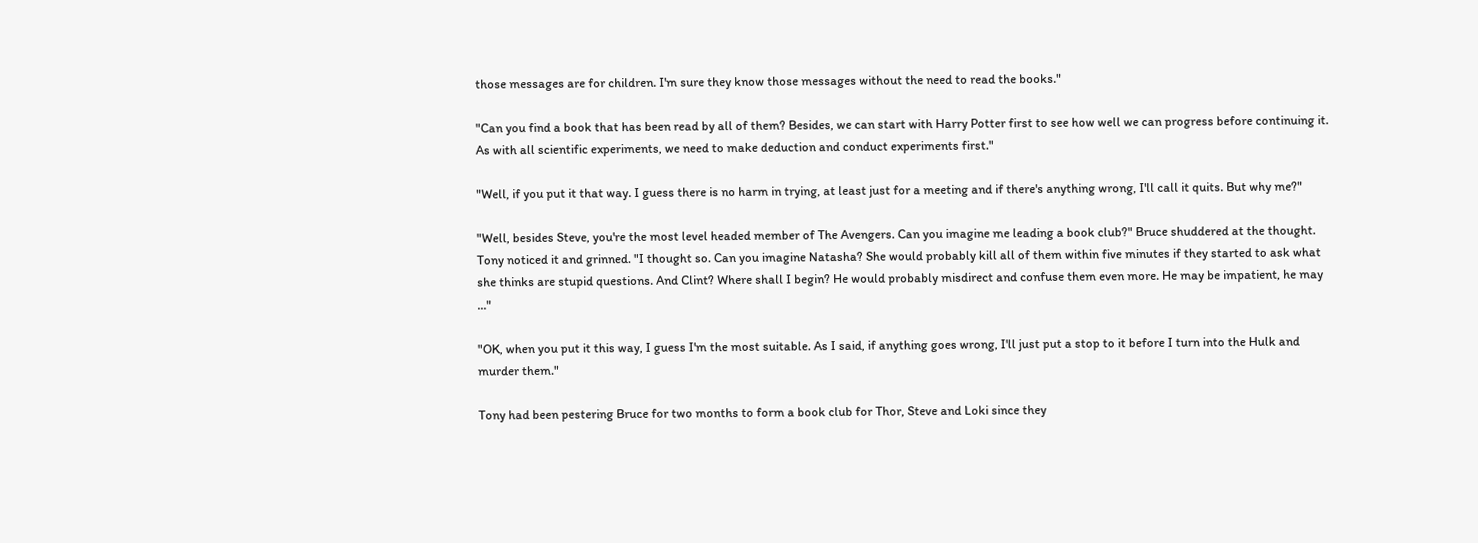those messages are for children. I'm sure they know those messages without the need to read the books."

"Can you find a book that has been read by all of them? Besides, we can start with Harry Potter first to see how well we can progress before continuing it. As with all scientific experiments, we need to make deduction and conduct experiments first."

"Well, if you put it that way. I guess there is no harm in trying, at least just for a meeting and if there's anything wrong, I'll call it quits. But why me?"

"Well, besides Steve, you're the most level headed member of The Avengers. Can you imagine me leading a book club?" Bruce shuddered at the thought. Tony noticed it and grinned. "I thought so. Can you imagine Natasha? She would probably kill all of them within five minutes if they started to ask what she thinks are stupid questions. And Clint? Where shall I begin? He would probably misdirect and confuse them even more. He may be impatient, he may ..."

"OK, when you put it this way, I guess I'm the most suitable. As I said, if anything goes wrong, I'll just put a stop to it before I turn into the Hulk and murder them."

Tony had been pestering Bruce for two months to form a book club for Thor, Steve and Loki since they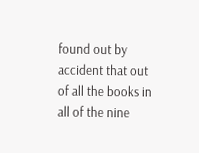found out by accident that out of all the books in all of the nine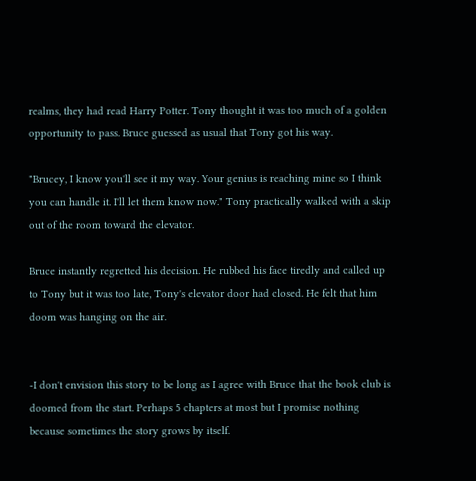realms, they had read Harry Potter. Tony thought it was too much of a golden opportunity to pass. Bruce guessed as usual that Tony got his way.

"Brucey, I know you'll see it my way. Your genius is reaching mine so I think you can handle it. I'll let them know now." Tony practically walked with a skip out of the room toward the elevator.

Bruce instantly regretted his decision. He rubbed his face tiredly and called up to Tony but it was too late, Tony's elevator door had closed. He felt that him doom was hanging on the air.


-I don't envision this story to be long as I agree with Bruce that the book club is doomed from the start. Perhaps 5 chapters at most but I promise nothing because sometimes the story grows by itself.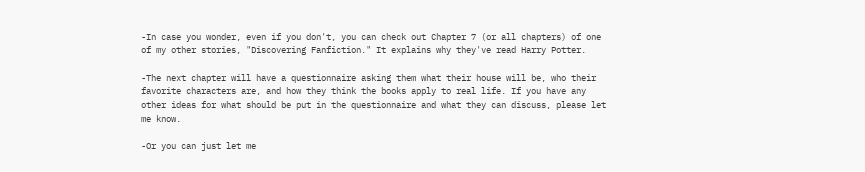-In case you wonder, even if you don't, you can check out Chapter 7 (or all chapters) of one of my other stories, "Discovering Fanfiction." It explains why they've read Harry Potter.

-The next chapter will have a questionnaire asking them what their house will be, who their favorite characters are, and how they think the books apply to real life. If you have any other ideas for what should be put in the questionnaire and what they can discuss, please let me know.

-Or you can just let me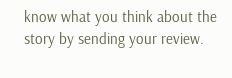know what you think about the story by sending your review.